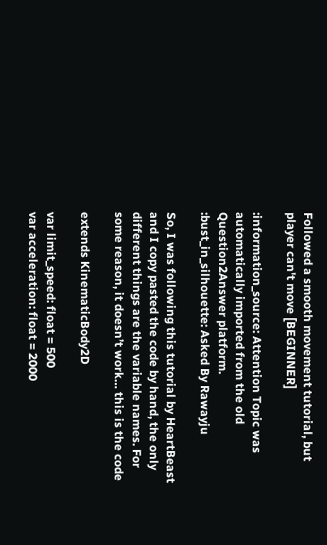Followed a smooth movement tutorial, but player can't move [BEGINNER]

:information_source: Attention Topic was automatically imported from the old Question2Answer platform.
:bust_in_silhouette: Asked By Rawayju

So, I was following this tutorial by HeartBeast and I copy pasted the code by hand, the only different things are the variable names. For some reason, it doesn’t work… this is the code

extends KinematicBody2D

var limit_speed: float = 500
var acceleration: float = 2000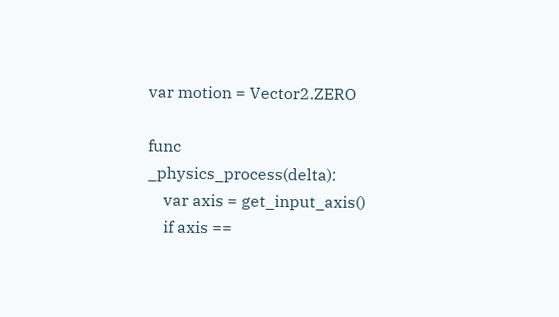var motion = Vector2.ZERO

func _physics_process(delta):
    var axis = get_input_axis()
    if axis ==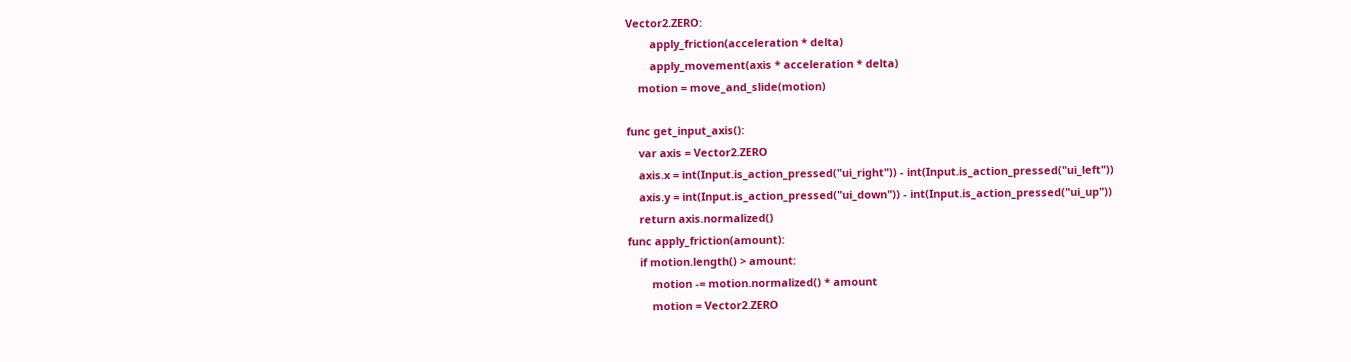Vector2.ZERO:
        apply_friction(acceleration * delta)
        apply_movement(axis * acceleration * delta)
    motion = move_and_slide(motion)

func get_input_axis():
    var axis = Vector2.ZERO
    axis.x = int(Input.is_action_pressed("ui_right")) - int(Input.is_action_pressed("ui_left"))
    axis.y = int(Input.is_action_pressed("ui_down")) - int(Input.is_action_pressed("ui_up"))
    return axis.normalized()
func apply_friction(amount):
    if motion.length() > amount:
        motion -= motion.normalized() * amount
        motion = Vector2.ZERO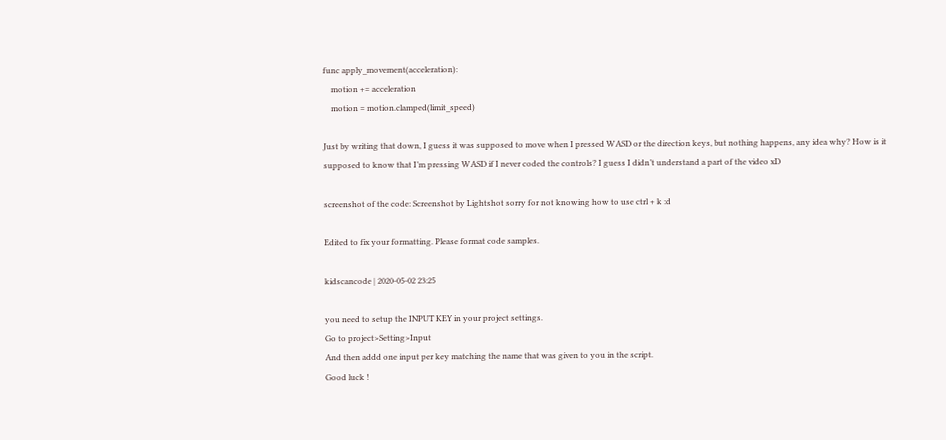func apply_movement(acceleration):
    motion += acceleration
    motion = motion.clamped(limit_speed)

Just by writing that down, I guess it was supposed to move when I pressed WASD or the direction keys, but nothing happens, any idea why? How is it supposed to know that I’m pressing WASD if I never coded the controls? I guess I didn’t understand a part of the video xD

screenshot of the code: Screenshot by Lightshot sorry for not knowing how to use ctrl + k :d

Edited to fix your formatting. Please format code samples.

kidscancode | 2020-05-02 23:25

you need to setup the INPUT KEY in your project settings.
Go to project>Setting>Input
And then addd one input per key matching the name that was given to you in the script.
Good luck !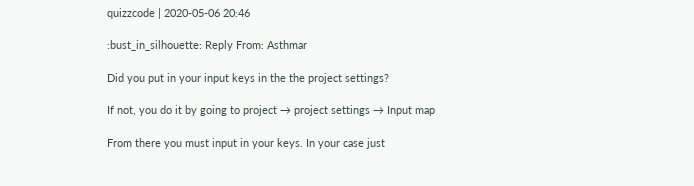quizzcode | 2020-05-06 20:46

:bust_in_silhouette: Reply From: Asthmar

Did you put in your input keys in the the project settings?

If not, you do it by going to project → project settings → Input map

From there you must input in your keys. In your case just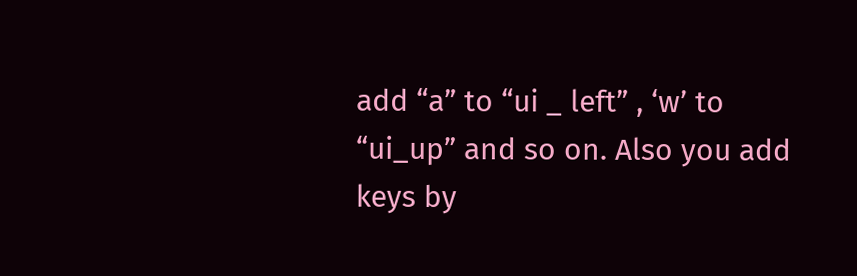add “a” to “ui _ left” , ‘w’ to “ui_up” and so on. Also you add keys by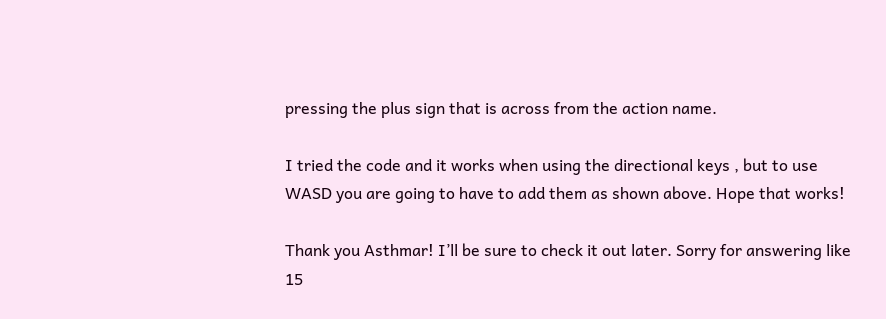pressing the plus sign that is across from the action name.

I tried the code and it works when using the directional keys , but to use WASD you are going to have to add them as shown above. Hope that works!

Thank you Asthmar! I’ll be sure to check it out later. Sorry for answering like 15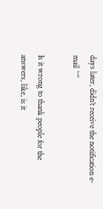days later, didn’t receive the notification e-mail ^^’

Is it wrong to thank people for the answers, like, is it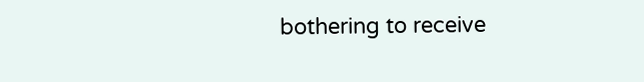bothering to receive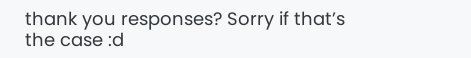thank you responses? Sorry if that’s the case :d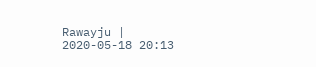Rawayju | 2020-05-18 20:13